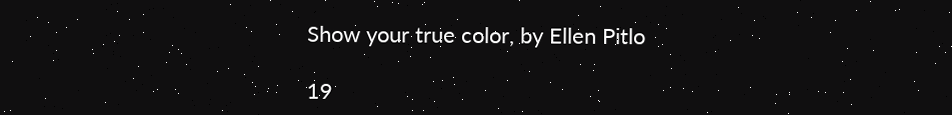Show your true color, by Ellen Pitlo

19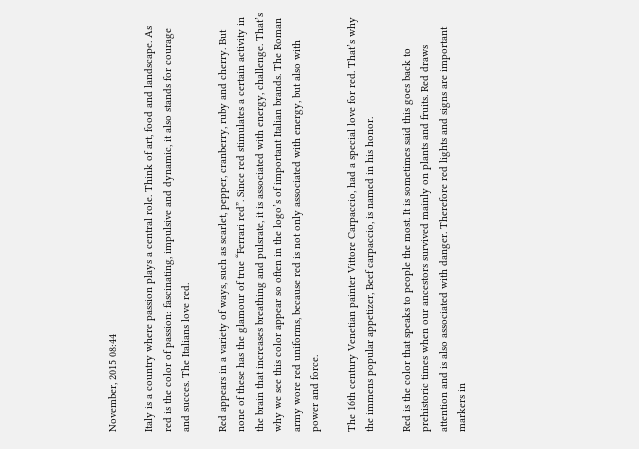November, 2015 08:44

Italy is a country where passion plays a central role. Think of art, food and landscape. As red is the color of passion: fascinating, impulsive and dynamic, it also stands for courage and succes. The Italians love red.

Red appears in a variety of ways, such as scarlet, pepper, cranberry, ruby and cherry. But none of these has the glamour of true “Ferrari red”. Since red stimulates a certain activity in the brain that increases breathing and pulsrate, it is associated with energy, challenge. That’s why we see this color appear so often in the logo’s of important Italian brands. The Roman army wore red uniforms, because red is not only associated with energy, but also with power and force.

The 16th century Venetian painter Vittore Carpaccio, had a special love for red. That’s why the immens popular appetizer, Beef carpaccio, is named in his honor.

Red is the color that speaks to people the most. It is sometimes said this goes back to prehistoric times when our ancestors survived mainly on plants and fruits. Red draws attention and is also associated with danger. Therefore red lights and signs are important markers in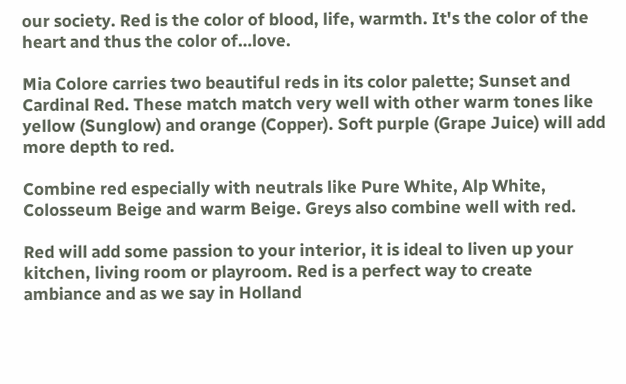our society. Red is the color of blood, life, warmth. It's the color of the heart and thus the color of…love.

Mia Colore carries two beautiful reds in its color palette; Sunset and Cardinal Red. These match match very well with other warm tones like yellow (Sunglow) and orange (Copper). Soft purple (Grape Juice) will add more depth to red.

Combine red especially with neutrals like Pure White, Alp White, Colosseum Beige and warm Beige. Greys also combine well with red.

Red will add some passion to your interior, it is ideal to liven up your kitchen, living room or playroom. Red is a perfect way to create ambiance and as we say in Holland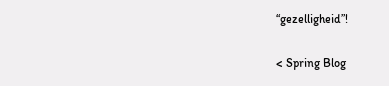“gezelligheid”!

< Spring Blog